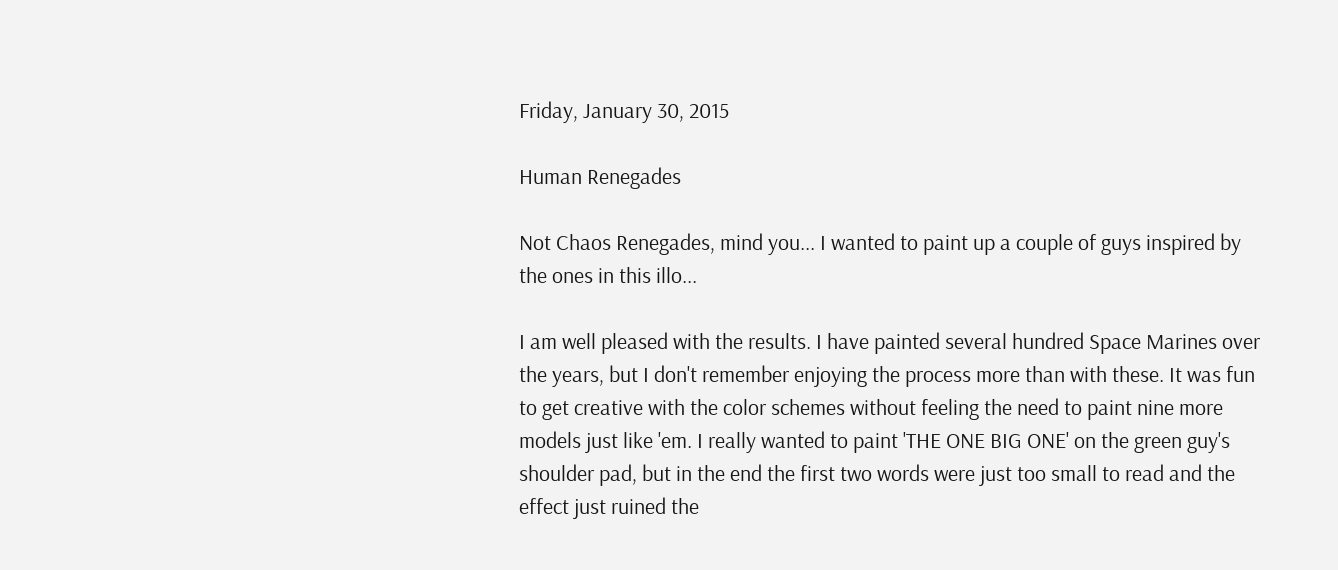Friday, January 30, 2015

Human Renegades

Not Chaos Renegades, mind you... I wanted to paint up a couple of guys inspired by the ones in this illo...

I am well pleased with the results. I have painted several hundred Space Marines over the years, but I don't remember enjoying the process more than with these. It was fun to get creative with the color schemes without feeling the need to paint nine more models just like 'em. I really wanted to paint 'THE ONE BIG ONE' on the green guy's shoulder pad, but in the end the first two words were just too small to read and the effect just ruined the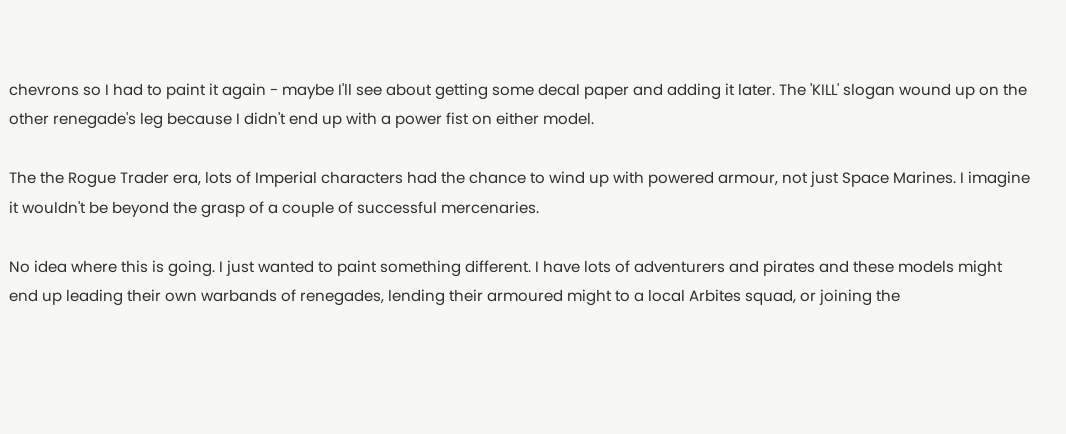chevrons so I had to paint it again - maybe I'll see about getting some decal paper and adding it later. The 'KILL' slogan wound up on the other renegade's leg because I didn't end up with a power fist on either model.

The the Rogue Trader era, lots of Imperial characters had the chance to wind up with powered armour, not just Space Marines. I imagine it wouldn't be beyond the grasp of a couple of successful mercenaries.

No idea where this is going. I just wanted to paint something different. I have lots of adventurers and pirates and these models might end up leading their own warbands of renegades, lending their armoured might to a local Arbites squad, or joining the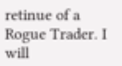retinue of a Rogue Trader. I will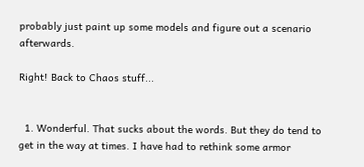probably just paint up some models and figure out a scenario afterwards.

Right! Back to Chaos stuff...


  1. Wonderful. That sucks about the words. But they do tend to get in the way at times. I have had to rethink some armor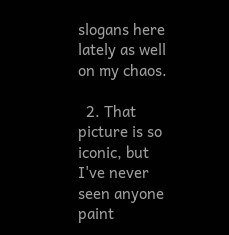slogans here lately as well on my chaos.

  2. That picture is so iconic, but I've never seen anyone paint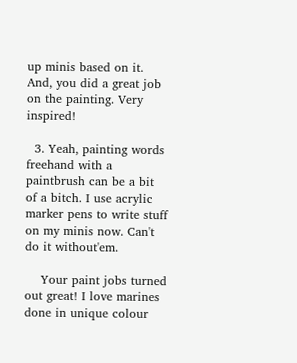up minis based on it. And, you did a great job on the painting. Very inspired!

  3. Yeah, painting words freehand with a paintbrush can be a bit of a bitch. I use acrylic marker pens to write stuff on my minis now. Can't do it without'em.

    Your paint jobs turned out great! I love marines done in unique colour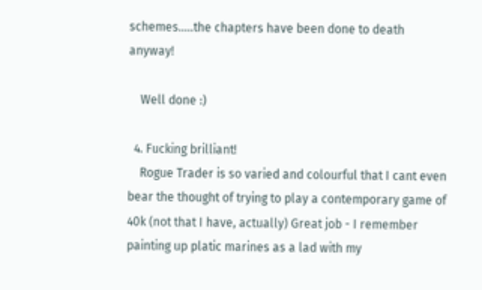schemes.....the chapters have been done to death anyway!

    Well done :)

  4. Fucking brilliant!
    Rogue Trader is so varied and colourful that I cant even bear the thought of trying to play a contemporary game of 40k (not that I have, actually) Great job - I remember painting up platic marines as a lad with my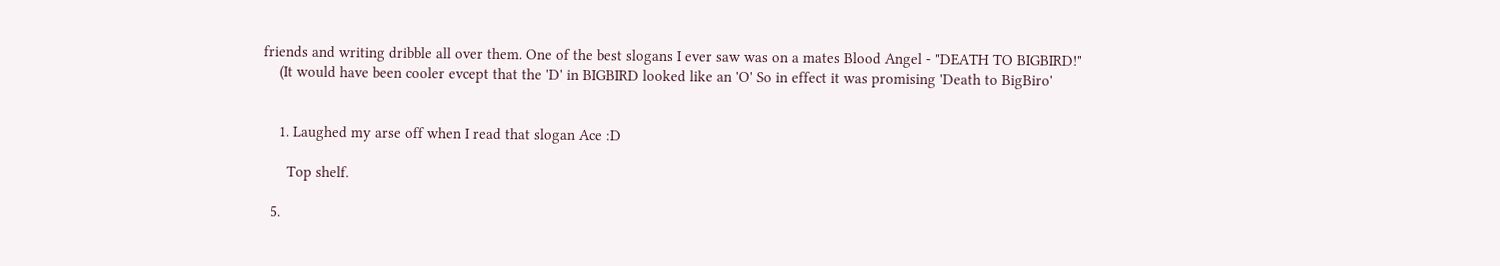friends and writing dribble all over them. One of the best slogans I ever saw was on a mates Blood Angel - "DEATH TO BIGBIRD!"
    (It would have been cooler evcept that the 'D' in BIGBIRD looked like an 'O' So in effect it was promising 'Death to BigBiro'


    1. Laughed my arse off when I read that slogan Ace :D

      Top shelf.

  5.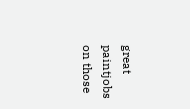great paintjobs on those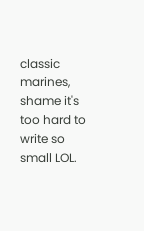classic marines, shame it's too hard to write so small LOL.